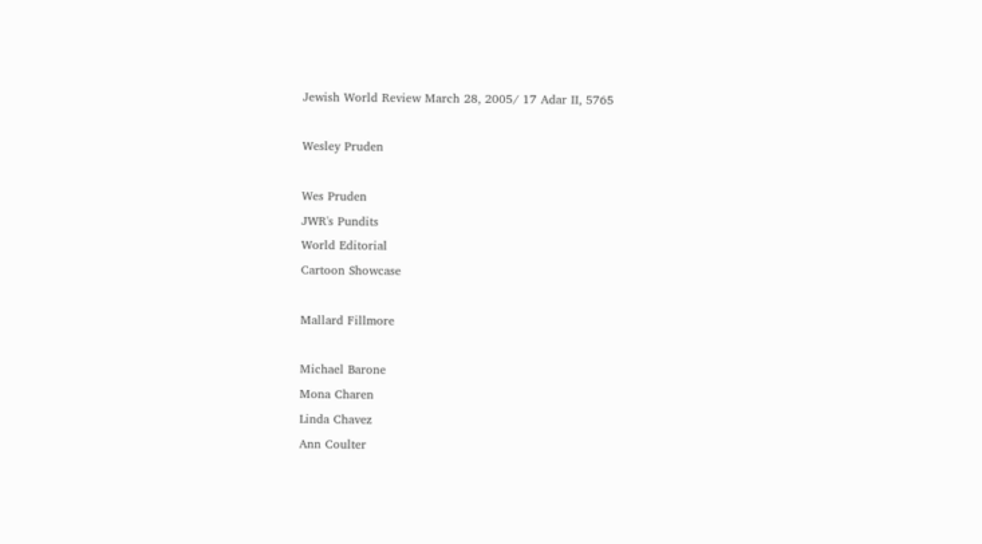Jewish World Review March 28, 2005/ 17 Adar II, 5765

Wesley Pruden

Wes Pruden
JWR's Pundits
World Editorial
Cartoon Showcase

Mallard Fillmore

Michael Barone
Mona Charen
Linda Chavez
Ann Coulter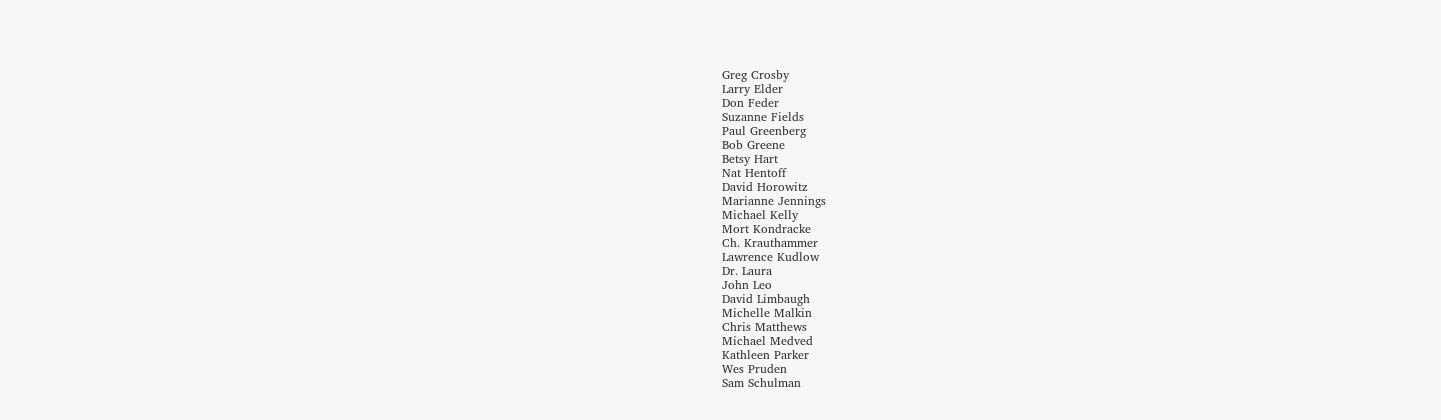Greg Crosby
Larry Elder
Don Feder
Suzanne Fields
Paul Greenberg
Bob Greene
Betsy Hart
Nat Hentoff
David Horowitz
Marianne Jennings
Michael Kelly
Mort Kondracke
Ch. Krauthammer
Lawrence Kudlow
Dr. Laura
John Leo
David Limbaugh
Michelle Malkin
Chris Matthews
Michael Medved
Kathleen Parker
Wes Pruden
Sam Schulman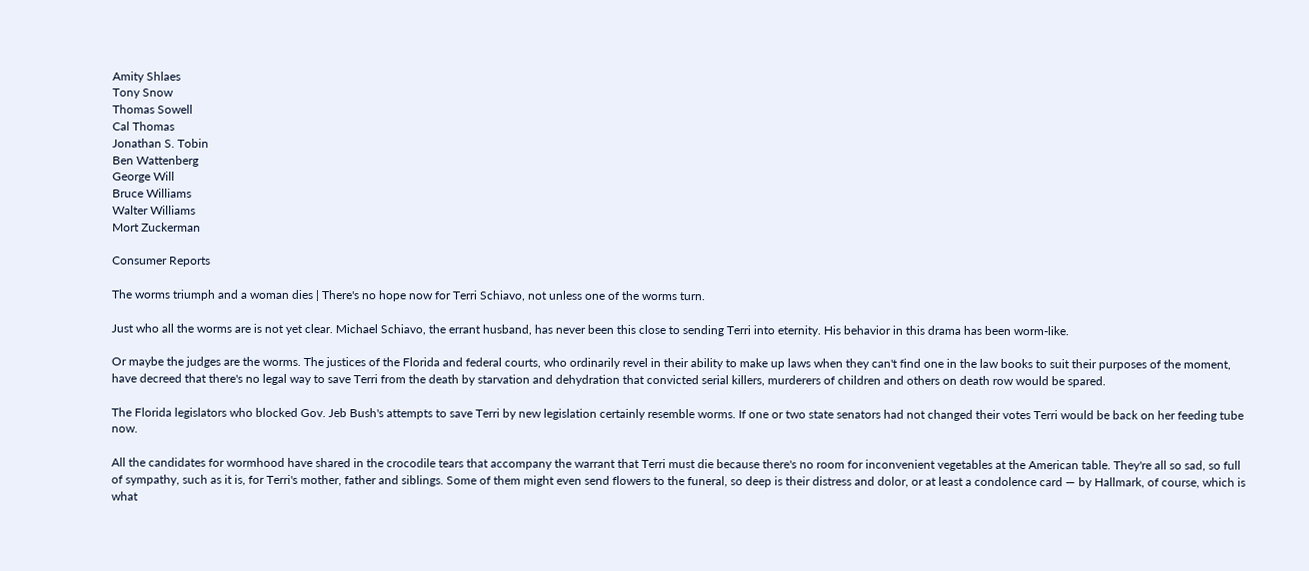Amity Shlaes
Tony Snow
Thomas Sowell
Cal Thomas
Jonathan S. Tobin
Ben Wattenberg
George Will
Bruce Williams
Walter Williams
Mort Zuckerman

Consumer Reports

The worms triumph and a woman dies | There's no hope now for Terri Schiavo, not unless one of the worms turn.

Just who all the worms are is not yet clear. Michael Schiavo, the errant husband, has never been this close to sending Terri into eternity. His behavior in this drama has been worm-like.

Or maybe the judges are the worms. The justices of the Florida and federal courts, who ordinarily revel in their ability to make up laws when they can't find one in the law books to suit their purposes of the moment, have decreed that there's no legal way to save Terri from the death by starvation and dehydration that convicted serial killers, murderers of children and others on death row would be spared.

The Florida legislators who blocked Gov. Jeb Bush's attempts to save Terri by new legislation certainly resemble worms. If one or two state senators had not changed their votes Terri would be back on her feeding tube now.

All the candidates for wormhood have shared in the crocodile tears that accompany the warrant that Terri must die because there's no room for inconvenient vegetables at the American table. They're all so sad, so full of sympathy, such as it is, for Terri's mother, father and siblings. Some of them might even send flowers to the funeral, so deep is their distress and dolor, or at least a condolence card — by Hallmark, of course, which is what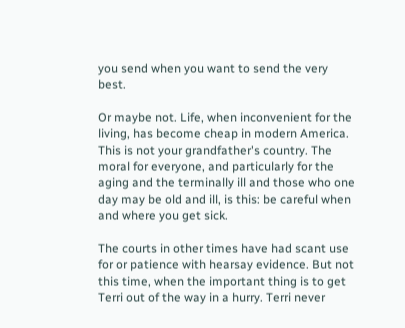you send when you want to send the very best.

Or maybe not. Life, when inconvenient for the living, has become cheap in modern America. This is not your grandfather's country. The moral for everyone, and particularly for the aging and the terminally ill and those who one day may be old and ill, is this: be careful when and where you get sick.

The courts in other times have had scant use for or patience with hearsay evidence. But not this time, when the important thing is to get Terri out of the way in a hurry. Terri never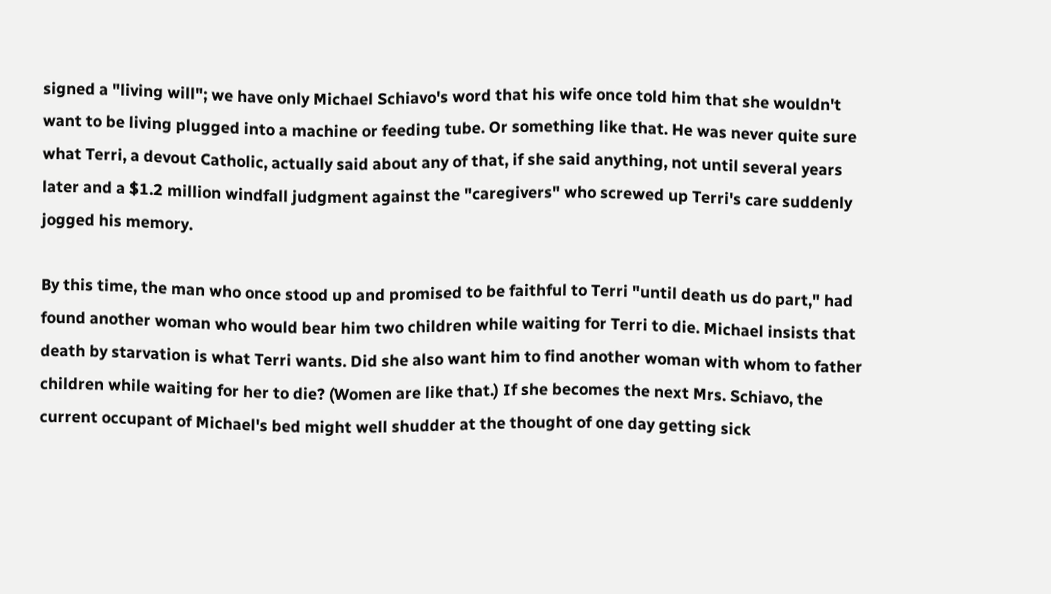signed a "living will"; we have only Michael Schiavo's word that his wife once told him that she wouldn't want to be living plugged into a machine or feeding tube. Or something like that. He was never quite sure what Terri, a devout Catholic, actually said about any of that, if she said anything, not until several years later and a $1.2 million windfall judgment against the "caregivers" who screwed up Terri's care suddenly jogged his memory.

By this time, the man who once stood up and promised to be faithful to Terri "until death us do part," had found another woman who would bear him two children while waiting for Terri to die. Michael insists that death by starvation is what Terri wants. Did she also want him to find another woman with whom to father children while waiting for her to die? (Women are like that.) If she becomes the next Mrs. Schiavo, the current occupant of Michael's bed might well shudder at the thought of one day getting sick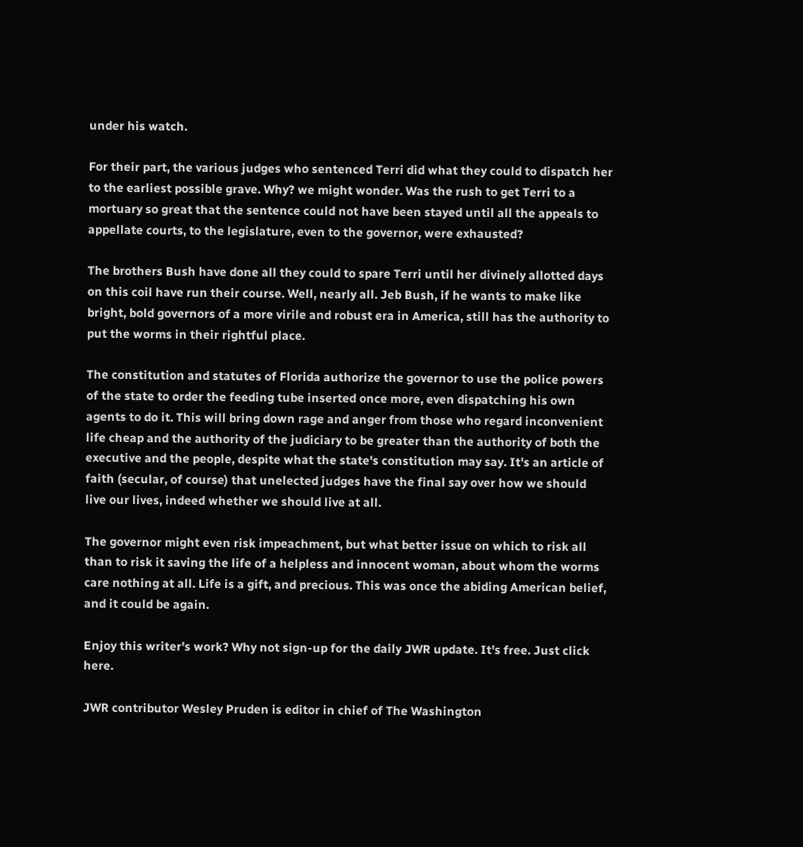under his watch.

For their part, the various judges who sentenced Terri did what they could to dispatch her to the earliest possible grave. Why? we might wonder. Was the rush to get Terri to a mortuary so great that the sentence could not have been stayed until all the appeals to appellate courts, to the legislature, even to the governor, were exhausted?

The brothers Bush have done all they could to spare Terri until her divinely allotted days on this coil have run their course. Well, nearly all. Jeb Bush, if he wants to make like bright, bold governors of a more virile and robust era in America, still has the authority to put the worms in their rightful place.

The constitution and statutes of Florida authorize the governor to use the police powers of the state to order the feeding tube inserted once more, even dispatching his own agents to do it. This will bring down rage and anger from those who regard inconvenient life cheap and the authority of the judiciary to be greater than the authority of both the executive and the people, despite what the state's constitution may say. It's an article of faith (secular, of course) that unelected judges have the final say over how we should live our lives, indeed whether we should live at all.

The governor might even risk impeachment, but what better issue on which to risk all than to risk it saving the life of a helpless and innocent woman, about whom the worms care nothing at all. Life is a gift, and precious. This was once the abiding American belief, and it could be again.

Enjoy this writer's work? Why not sign-up for the daily JWR update. It's free. Just click here.

JWR contributor Wesley Pruden is editor in chief of The Washington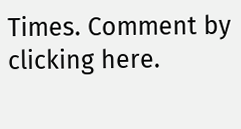Times. Comment by clicking here.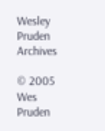Wesley Pruden Archives

© 2005 Wes Pruden